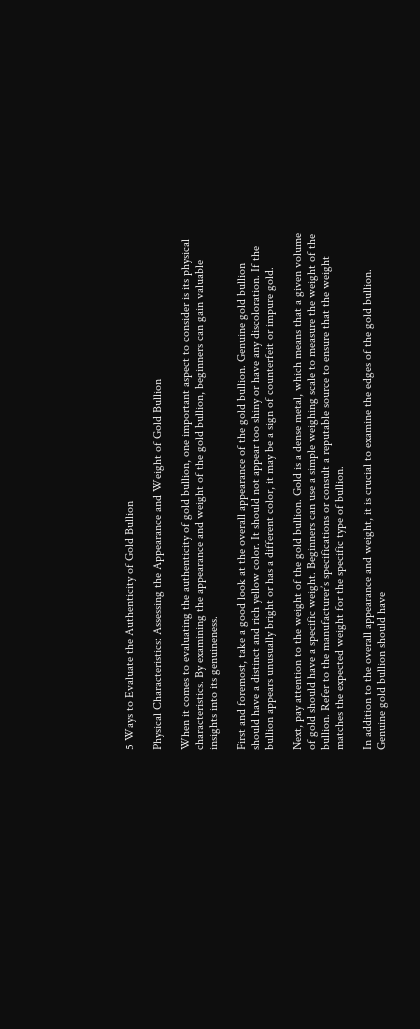5 Ways to Evaluate the Authenticity of Gold Bullion

Physical Characteristics: Assessing the Appearance and Weight of Gold Bullion

When it comes to evaluating the authenticity of gold bullion, one important aspect to consider is its physical characteristics. By examining the appearance and weight of the gold bullion, beginners can gain valuable insights into its genuineness.

First and foremost, take a good look at the overall appearance of the gold bullion. Genuine gold bullion should have a distinct and rich yellow color. It should not appear too shiny or have any discoloration. If the bullion appears unusually bright or has a different color, it may be a sign of counterfeit or impure gold.

Next, pay attention to the weight of the gold bullion. Gold is a dense metal, which means that a given volume of gold should have a specific weight. Beginners can use a simple weighing scale to measure the weight of the bullion. Refer to the manufacturer’s specifications or consult a reputable source to ensure that the weight matches the expected weight for the specific type of bullion.

In addition to the overall appearance and weight, it is crucial to examine the edges of the gold bullion. Genuine gold bullion should have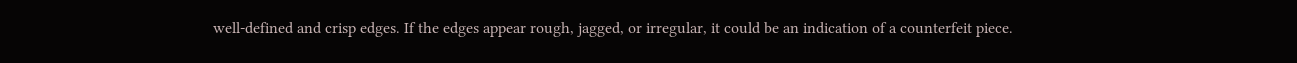well-defined and crisp edges. If the edges appear rough, jagged, or irregular, it could be an indication of a counterfeit piece.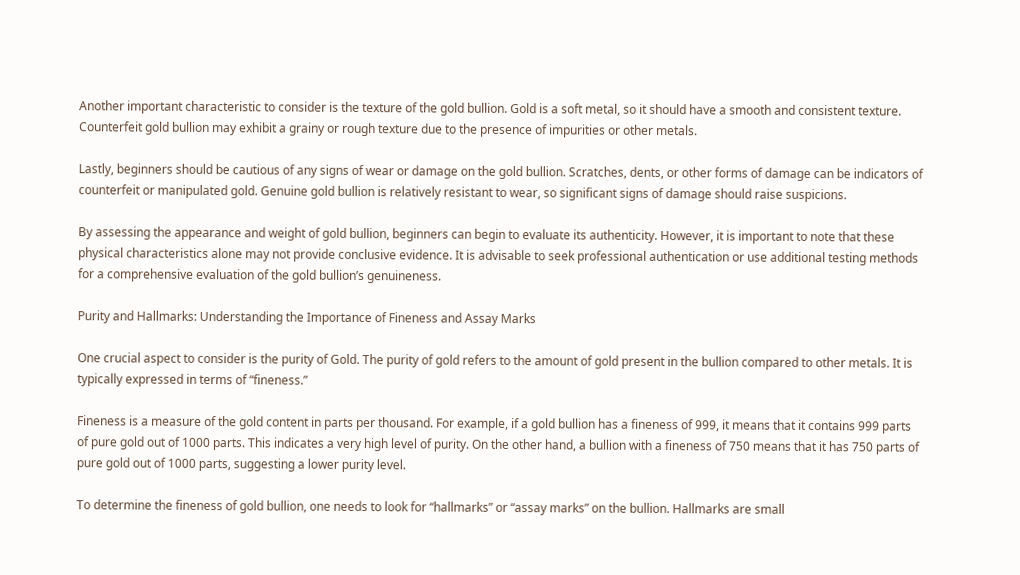Another important characteristic to consider is the texture of the gold bullion. Gold is a soft metal, so it should have a smooth and consistent texture. Counterfeit gold bullion may exhibit a grainy or rough texture due to the presence of impurities or other metals.

Lastly, beginners should be cautious of any signs of wear or damage on the gold bullion. Scratches, dents, or other forms of damage can be indicators of counterfeit or manipulated gold. Genuine gold bullion is relatively resistant to wear, so significant signs of damage should raise suspicions.

By assessing the appearance and weight of gold bullion, beginners can begin to evaluate its authenticity. However, it is important to note that these physical characteristics alone may not provide conclusive evidence. It is advisable to seek professional authentication or use additional testing methods for a comprehensive evaluation of the gold bullion’s genuineness.

Purity and Hallmarks: Understanding the Importance of Fineness and Assay Marks

One crucial aspect to consider is the purity of Gold. The purity of gold refers to the amount of gold present in the bullion compared to other metals. It is typically expressed in terms of “fineness.”

Fineness is a measure of the gold content in parts per thousand. For example, if a gold bullion has a fineness of 999, it means that it contains 999 parts of pure gold out of 1000 parts. This indicates a very high level of purity. On the other hand, a bullion with a fineness of 750 means that it has 750 parts of pure gold out of 1000 parts, suggesting a lower purity level.

To determine the fineness of gold bullion, one needs to look for “hallmarks” or “assay marks” on the bullion. Hallmarks are small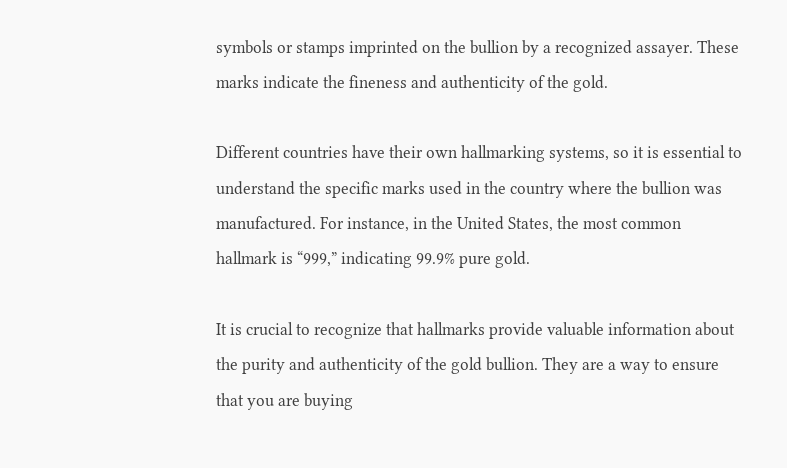symbols or stamps imprinted on the bullion by a recognized assayer. These marks indicate the fineness and authenticity of the gold.

Different countries have their own hallmarking systems, so it is essential to understand the specific marks used in the country where the bullion was manufactured. For instance, in the United States, the most common hallmark is “999,” indicating 99.9% pure gold.

It is crucial to recognize that hallmarks provide valuable information about the purity and authenticity of the gold bullion. They are a way to ensure that you are buying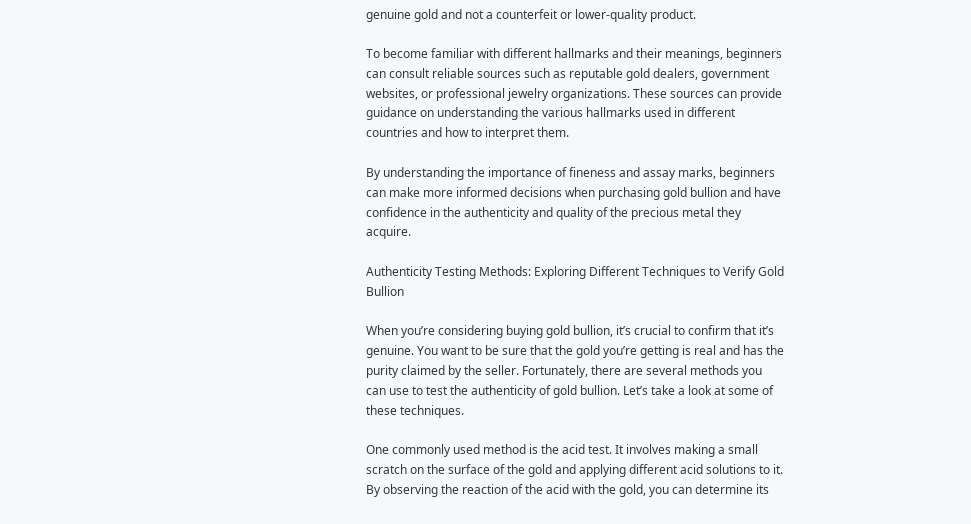genuine gold and not a counterfeit or lower-quality product.

To become familiar with different hallmarks and their meanings, beginners can consult reliable sources such as reputable gold dealers, government websites, or professional jewelry organizations. These sources can provide guidance on understanding the various hallmarks used in different countries and how to interpret them.

By understanding the importance of fineness and assay marks, beginners can make more informed decisions when purchasing gold bullion and have confidence in the authenticity and quality of the precious metal they acquire.

Authenticity Testing Methods: Exploring Different Techniques to Verify Gold Bullion

When you’re considering buying gold bullion, it’s crucial to confirm that it’s genuine. You want to be sure that the gold you’re getting is real and has the purity claimed by the seller. Fortunately, there are several methods you can use to test the authenticity of gold bullion. Let’s take a look at some of these techniques.

One commonly used method is the acid test. It involves making a small scratch on the surface of the gold and applying different acid solutions to it. By observing the reaction of the acid with the gold, you can determine its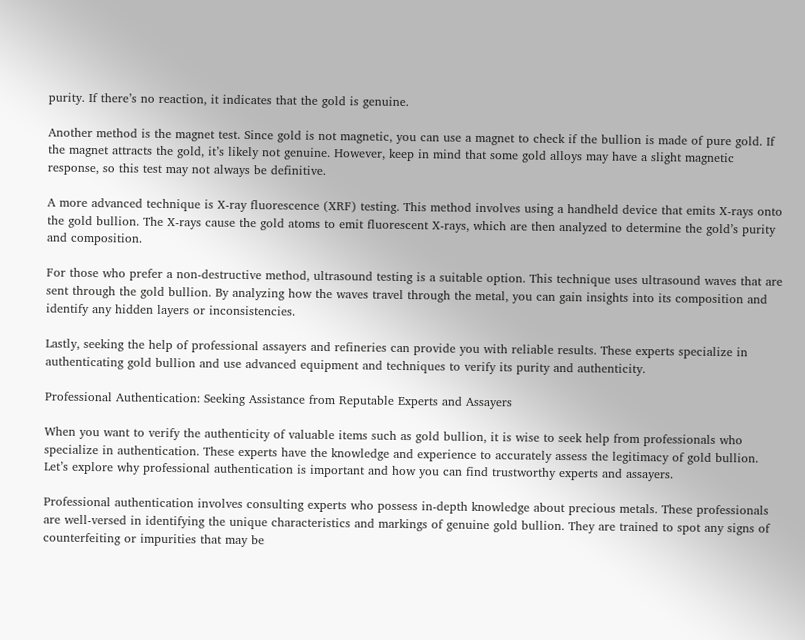purity. If there’s no reaction, it indicates that the gold is genuine.

Another method is the magnet test. Since gold is not magnetic, you can use a magnet to check if the bullion is made of pure gold. If the magnet attracts the gold, it’s likely not genuine. However, keep in mind that some gold alloys may have a slight magnetic response, so this test may not always be definitive.

A more advanced technique is X-ray fluorescence (XRF) testing. This method involves using a handheld device that emits X-rays onto the gold bullion. The X-rays cause the gold atoms to emit fluorescent X-rays, which are then analyzed to determine the gold’s purity and composition.

For those who prefer a non-destructive method, ultrasound testing is a suitable option. This technique uses ultrasound waves that are sent through the gold bullion. By analyzing how the waves travel through the metal, you can gain insights into its composition and identify any hidden layers or inconsistencies.

Lastly, seeking the help of professional assayers and refineries can provide you with reliable results. These experts specialize in authenticating gold bullion and use advanced equipment and techniques to verify its purity and authenticity.

Professional Authentication: Seeking Assistance from Reputable Experts and Assayers

When you want to verify the authenticity of valuable items such as gold bullion, it is wise to seek help from professionals who specialize in authentication. These experts have the knowledge and experience to accurately assess the legitimacy of gold bullion. Let’s explore why professional authentication is important and how you can find trustworthy experts and assayers.

Professional authentication involves consulting experts who possess in-depth knowledge about precious metals. These professionals are well-versed in identifying the unique characteristics and markings of genuine gold bullion. They are trained to spot any signs of counterfeiting or impurities that may be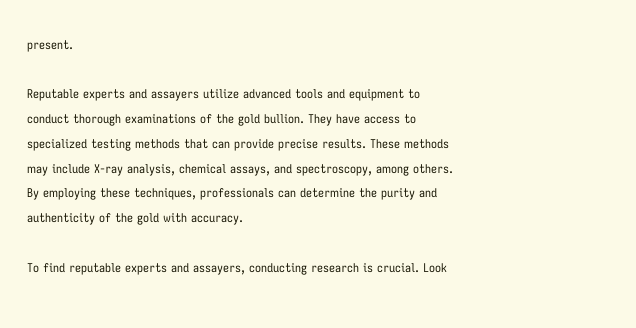present.

Reputable experts and assayers utilize advanced tools and equipment to conduct thorough examinations of the gold bullion. They have access to specialized testing methods that can provide precise results. These methods may include X-ray analysis, chemical assays, and spectroscopy, among others. By employing these techniques, professionals can determine the purity and authenticity of the gold with accuracy.

To find reputable experts and assayers, conducting research is crucial. Look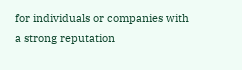for individuals or companies with a strong reputation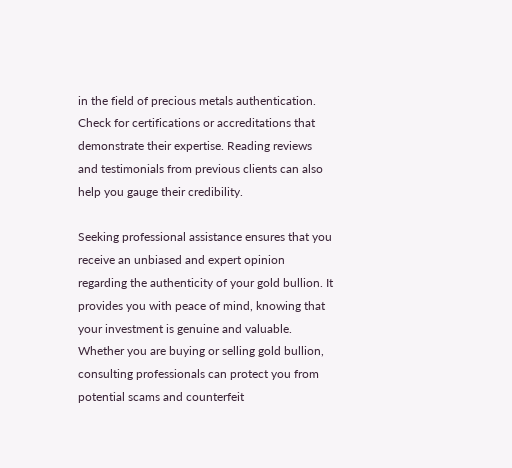in the field of precious metals authentication. Check for certifications or accreditations that demonstrate their expertise. Reading reviews and testimonials from previous clients can also help you gauge their credibility.

Seeking professional assistance ensures that you receive an unbiased and expert opinion regarding the authenticity of your gold bullion. It provides you with peace of mind, knowing that your investment is genuine and valuable. Whether you are buying or selling gold bullion, consulting professionals can protect you from potential scams and counterfeit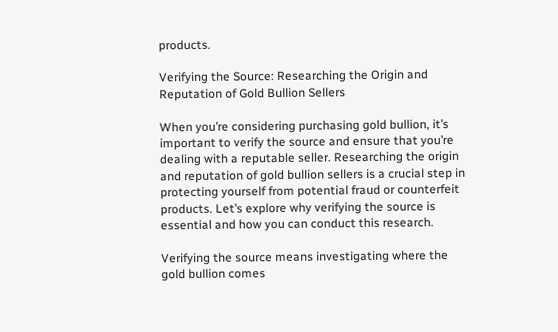products.

Verifying the Source: Researching the Origin and Reputation of Gold Bullion Sellers

When you’re considering purchasing gold bullion, it’s important to verify the source and ensure that you’re dealing with a reputable seller. Researching the origin and reputation of gold bullion sellers is a crucial step in protecting yourself from potential fraud or counterfeit products. Let’s explore why verifying the source is essential and how you can conduct this research.

Verifying the source means investigating where the gold bullion comes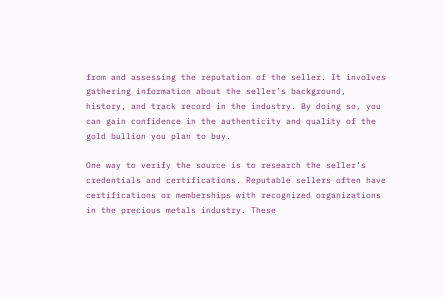from and assessing the reputation of the seller. It involves gathering information about the seller’s background, history, and track record in the industry. By doing so, you can gain confidence in the authenticity and quality of the gold bullion you plan to buy.

One way to verify the source is to research the seller’s credentials and certifications. Reputable sellers often have certifications or memberships with recognized organizations in the precious metals industry. These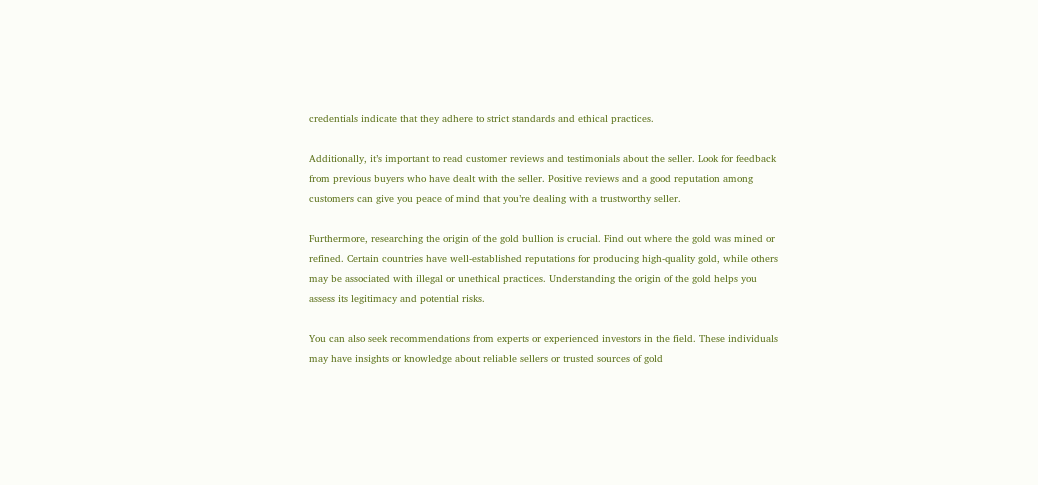credentials indicate that they adhere to strict standards and ethical practices.

Additionally, it’s important to read customer reviews and testimonials about the seller. Look for feedback from previous buyers who have dealt with the seller. Positive reviews and a good reputation among customers can give you peace of mind that you’re dealing with a trustworthy seller.

Furthermore, researching the origin of the gold bullion is crucial. Find out where the gold was mined or refined. Certain countries have well-established reputations for producing high-quality gold, while others may be associated with illegal or unethical practices. Understanding the origin of the gold helps you assess its legitimacy and potential risks.

You can also seek recommendations from experts or experienced investors in the field. These individuals may have insights or knowledge about reliable sellers or trusted sources of gold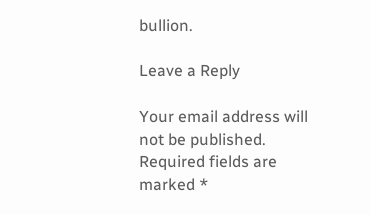bullion.

Leave a Reply

Your email address will not be published. Required fields are marked *